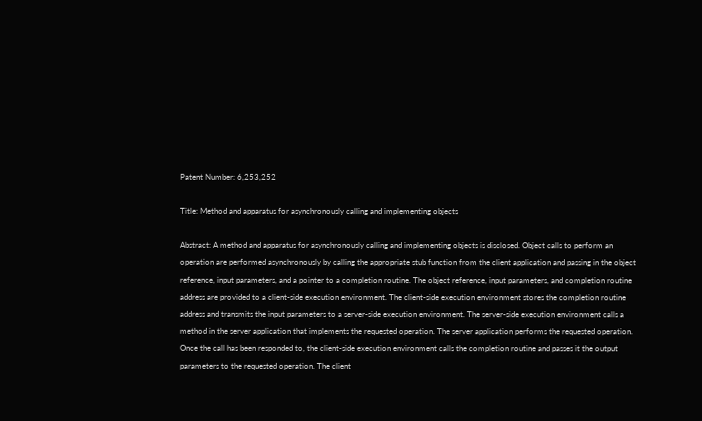Patent Number: 6,253,252

Title: Method and apparatus for asynchronously calling and implementing objects

Abstract: A method and apparatus for asynchronously calling and implementing objects is disclosed. Object calls to perform an operation are performed asynchronously by calling the appropriate stub function from the client application and passing in the object reference, input parameters, and a pointer to a completion routine. The object reference, input parameters, and completion routine address are provided to a client-side execution environment. The client-side execution environment stores the completion routine address and transmits the input parameters to a server-side execution environment. The server-side execution environment calls a method in the server application that implements the requested operation. The server application performs the requested operation. Once the call has been responded to, the client-side execution environment calls the completion routine and passes it the output parameters to the requested operation. The client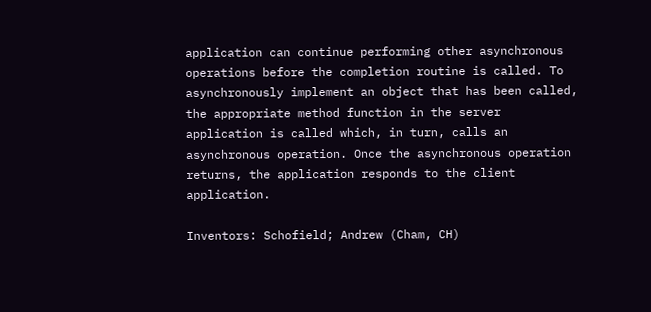application can continue performing other asynchronous operations before the completion routine is called. To asynchronously implement an object that has been called, the appropriate method function in the server application is called which, in turn, calls an asynchronous operation. Once the asynchronous operation returns, the application responds to the client application.

Inventors: Schofield; Andrew (Cham, CH)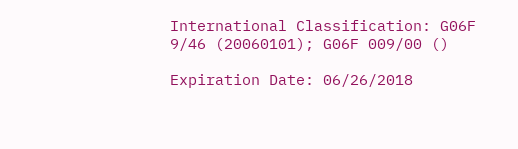International Classification: G06F 9/46 (20060101); G06F 009/00 ()

Expiration Date: 06/26/2018